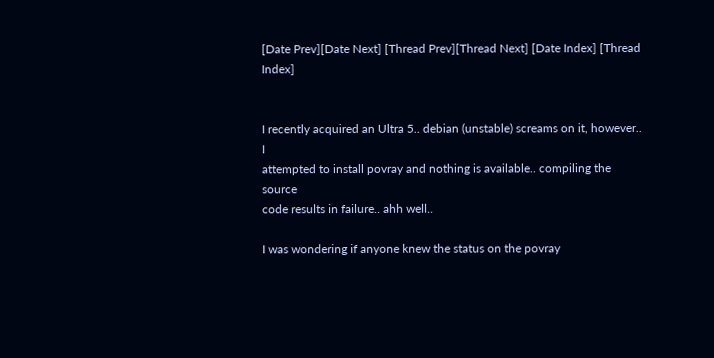[Date Prev][Date Next] [Thread Prev][Thread Next] [Date Index] [Thread Index]


I recently acquired an Ultra 5.. debian (unstable) screams on it, however.. I
attempted to install povray and nothing is available.. compiling the source
code results in failure.. ahh well..

I was wondering if anyone knew the status on the povray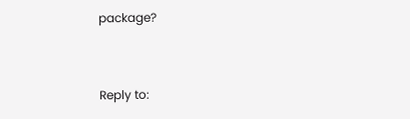package?


Reply to: